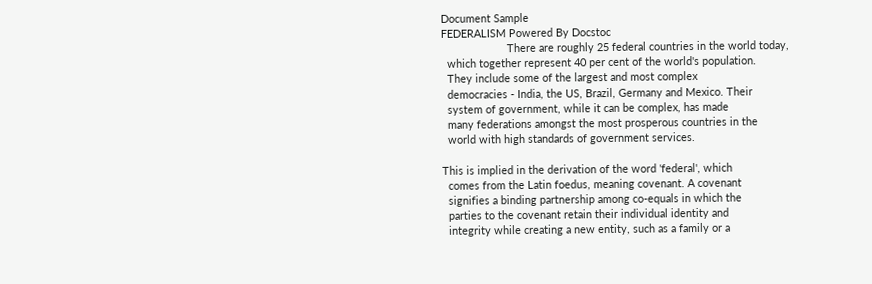Document Sample
FEDERALISM Powered By Docstoc
                      There are roughly 25 federal countries in the world today,
  which together represent 40 per cent of the world's population.
  They include some of the largest and most complex
  democracies - India, the US, Brazil, Germany and Mexico. Their
  system of government, while it can be complex, has made
  many federations amongst the most prosperous countries in the
  world with high standards of government services.

This is implied in the derivation of the word 'federal', which
  comes from the Latin foedus, meaning covenant. A covenant
  signifies a binding partnership among co-equals in which the
  parties to the covenant retain their individual identity and
  integrity while creating a new entity, such as a family or a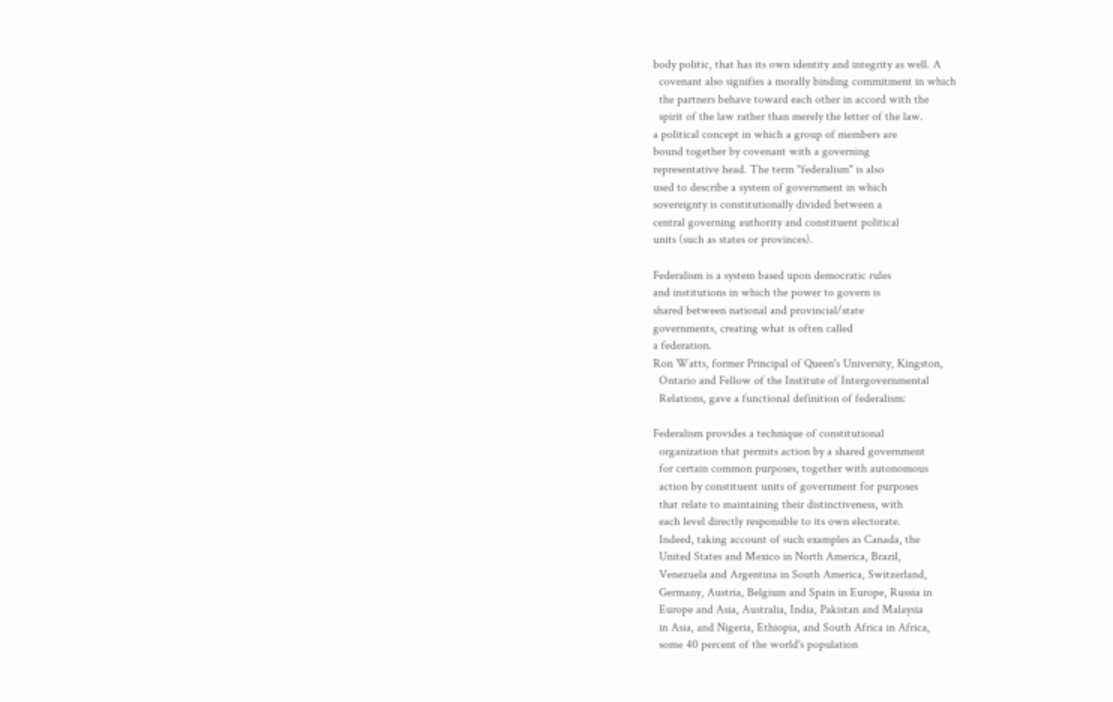body politic, that has its own identity and integrity as well. A
  covenant also signifies a morally binding commitment in which
  the partners behave toward each other in accord with the
  spirit of the law rather than merely the letter of the law.
a political concept in which a group of members are
bound together by covenant with a governing
representative head. The term "federalism" is also
used to describe a system of government in which
sovereignty is constitutionally divided between a
central governing authority and constituent political
units (such as states or provinces).

Federalism is a system based upon democratic rules
and institutions in which the power to govern is
shared between national and provincial/state
governments, creating what is often called
a federation.
Ron Watts, former Principal of Queen's University, Kingston,
  Ontario and Fellow of the Institute of Intergovernmental
  Relations, gave a functional definition of federalism:

Federalism provides a technique of constitutional
  organization that permits action by a shared government
  for certain common purposes, together with autonomous
  action by constituent units of government for purposes
  that relate to maintaining their distinctiveness, with
  each level directly responsible to its own electorate.
  Indeed, taking account of such examples as Canada, the
  United States and Mexico in North America, Brazil,
  Venezuela and Argentina in South America, Switzerland,
  Germany, Austria, Belgium and Spain in Europe, Russia in
  Europe and Asia, Australia, India, Pakistan and Malaysia
  in Asia, and Nigeria, Ethiopia, and South Africa in Africa,
  some 40 percent of the world's population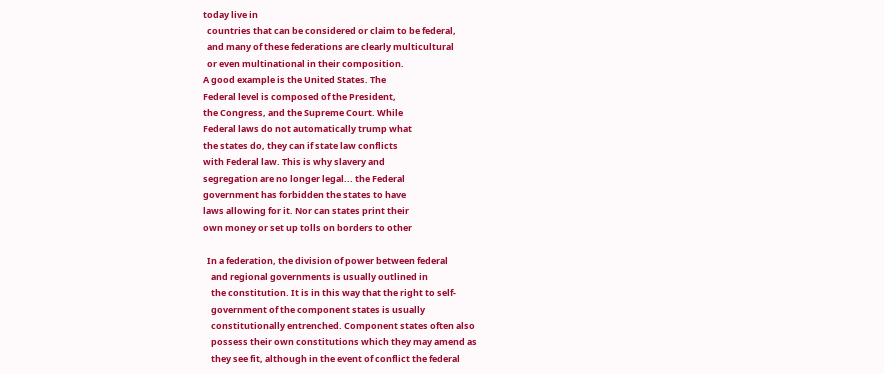today live in
  countries that can be considered or claim to be federal,
  and many of these federations are clearly multicultural
  or even multinational in their composition.
A good example is the United States. The
Federal level is composed of the President,
the Congress, and the Supreme Court. While
Federal laws do not automatically trump what
the states do, they can if state law conflicts
with Federal law. This is why slavery and
segregation are no longer legal... the Federal
government has forbidden the states to have
laws allowing for it. Nor can states print their
own money or set up tolls on borders to other

  In a federation, the division of power between federal
    and regional governments is usually outlined in
    the constitution. It is in this way that the right to self-
    government of the component states is usually
    constitutionally entrenched. Component states often also
    possess their own constitutions which they may amend as
    they see fit, although in the event of conflict the federal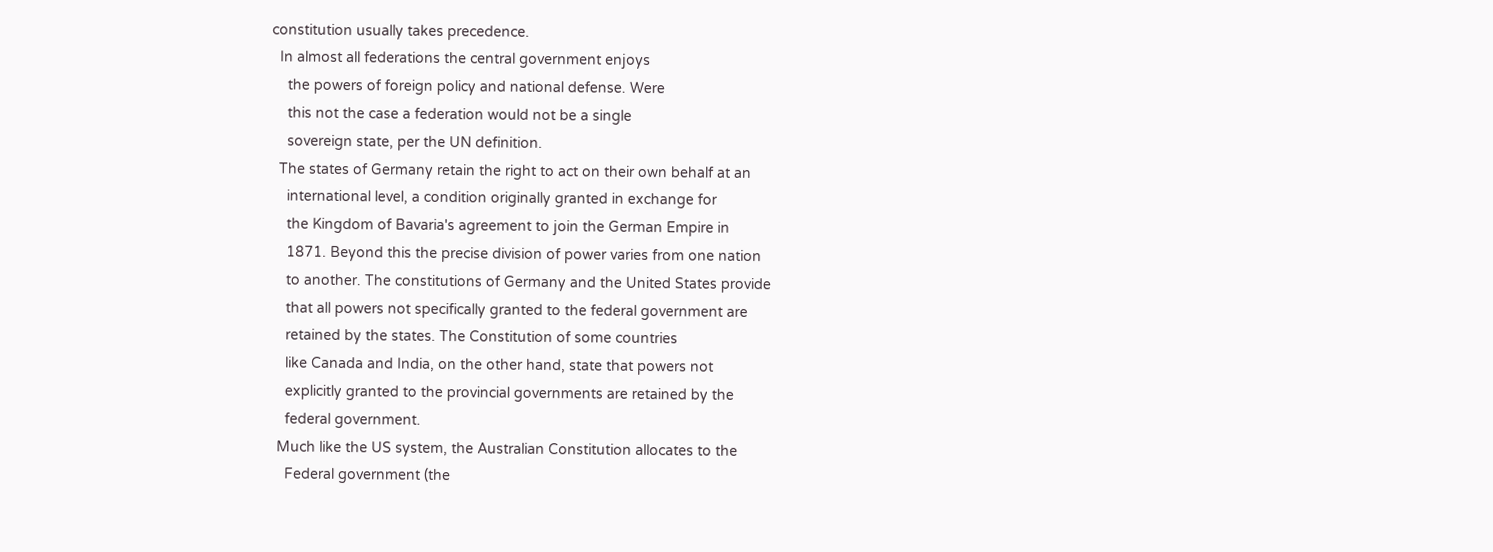constitution usually takes precedence.
  In almost all federations the central government enjoys
    the powers of foreign policy and national defense. Were
    this not the case a federation would not be a single
    sovereign state, per the UN definition.
  The states of Germany retain the right to act on their own behalf at an
    international level, a condition originally granted in exchange for
    the Kingdom of Bavaria's agreement to join the German Empire in
    1871. Beyond this the precise division of power varies from one nation
    to another. The constitutions of Germany and the United States provide
    that all powers not specifically granted to the federal government are
    retained by the states. The Constitution of some countries
    like Canada and India, on the other hand, state that powers not
    explicitly granted to the provincial governments are retained by the
    federal government.
  Much like the US system, the Australian Constitution allocates to the
    Federal government (the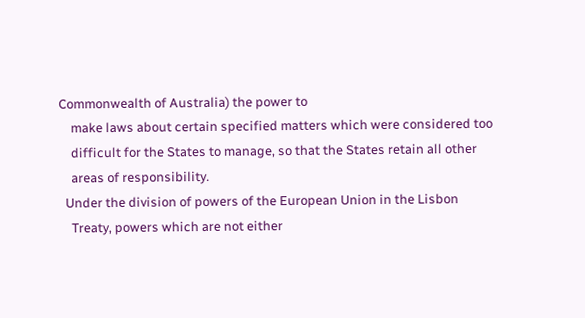Commonwealth of Australia) the power to
    make laws about certain specified matters which were considered too
    difficult for the States to manage, so that the States retain all other
    areas of responsibility.
  Under the division of powers of the European Union in the Lisbon
    Treaty, powers which are not either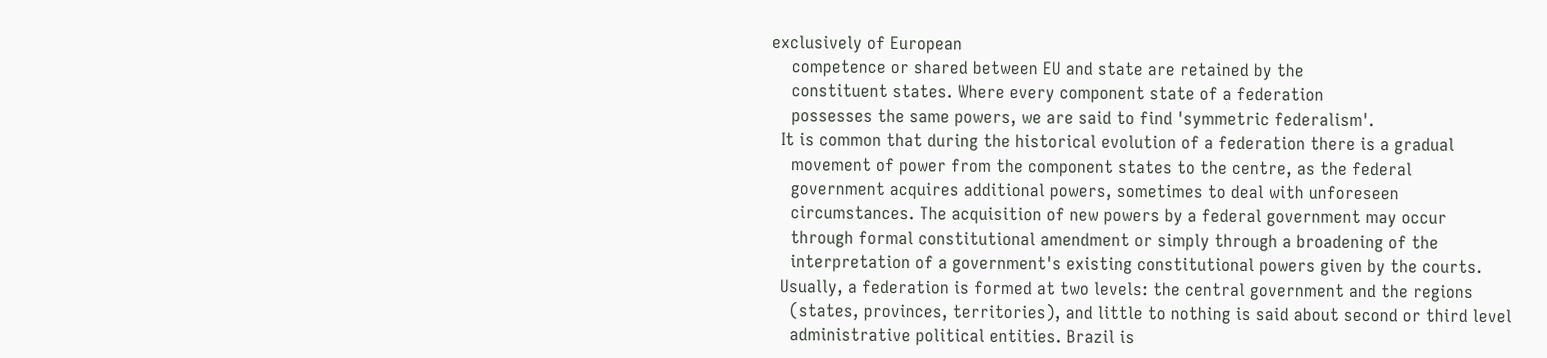exclusively of European
    competence or shared between EU and state are retained by the
    constituent states. Where every component state of a federation
    possesses the same powers, we are said to find 'symmetric federalism'.
  It is common that during the historical evolution of a federation there is a gradual
    movement of power from the component states to the centre, as the federal
    government acquires additional powers, sometimes to deal with unforeseen
    circumstances. The acquisition of new powers by a federal government may occur
    through formal constitutional amendment or simply through a broadening of the
    interpretation of a government's existing constitutional powers given by the courts.
  Usually, a federation is formed at two levels: the central government and the regions
    (states, provinces, territories), and little to nothing is said about second or third level
    administrative political entities. Brazil is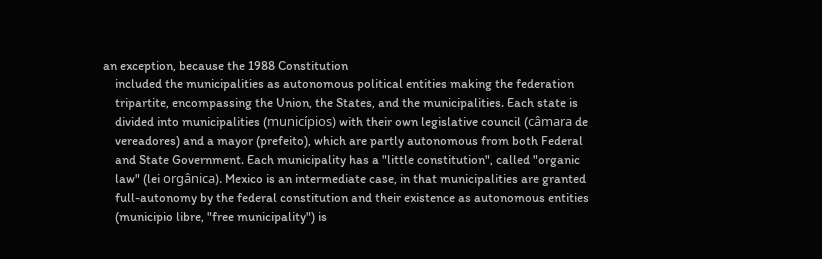an exception, because the 1988 Constitution
    included the municipalities as autonomous political entities making the federation
    tripartite, encompassing the Union, the States, and the municipalities. Each state is
    divided into municipalities (municípios) with their own legislative council (câmara de
    vereadores) and a mayor (prefeito), which are partly autonomous from both Federal
    and State Government. Each municipality has a "little constitution", called "organic
    law" (lei orgânica). Mexico is an intermediate case, in that municipalities are granted
    full-autonomy by the federal constitution and their existence as autonomous entities
    (municipio libre, "free municipality") is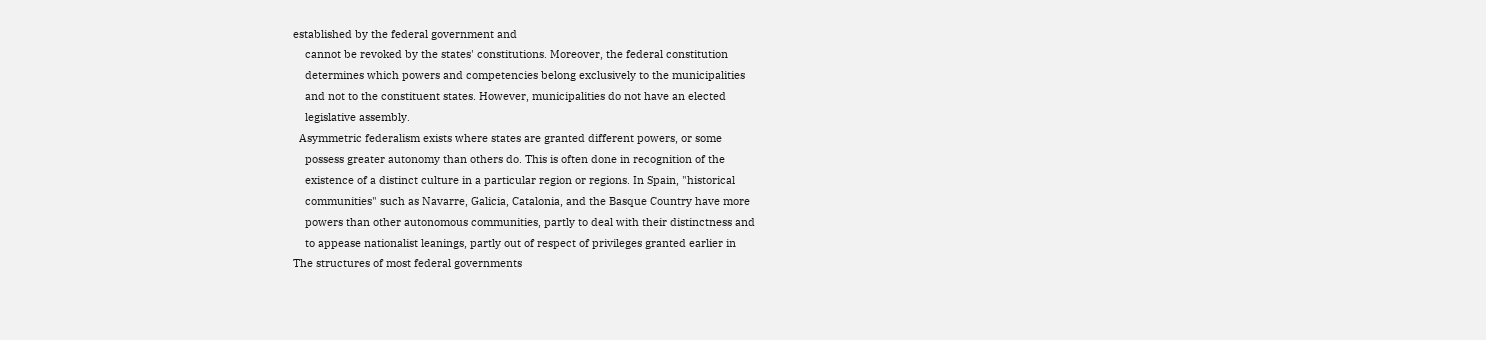established by the federal government and
    cannot be revoked by the states' constitutions. Moreover, the federal constitution
    determines which powers and competencies belong exclusively to the municipalities
    and not to the constituent states. However, municipalities do not have an elected
    legislative assembly.
  Asymmetric federalism exists where states are granted different powers, or some
    possess greater autonomy than others do. This is often done in recognition of the
    existence of a distinct culture in a particular region or regions. In Spain, "historical
    communities" such as Navarre, Galicia, Catalonia, and the Basque Country have more
    powers than other autonomous communities, partly to deal with their distinctness and
    to appease nationalist leanings, partly out of respect of privileges granted earlier in
The structures of most federal governments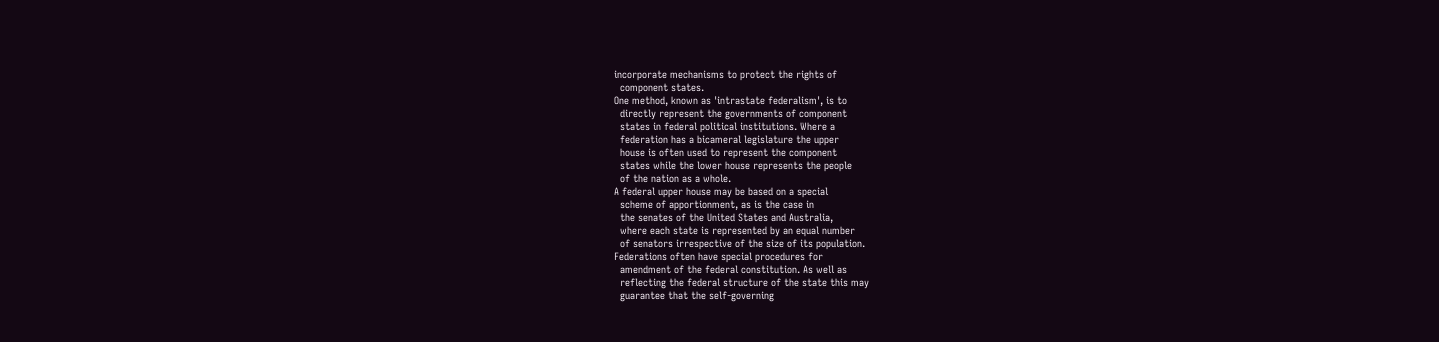incorporate mechanisms to protect the rights of
  component states.
One method, known as 'intrastate federalism', is to
  directly represent the governments of component
  states in federal political institutions. Where a
  federation has a bicameral legislature the upper
  house is often used to represent the component
  states while the lower house represents the people
  of the nation as a whole.
A federal upper house may be based on a special
  scheme of apportionment, as is the case in
  the senates of the United States and Australia,
  where each state is represented by an equal number
  of senators irrespective of the size of its population.
Federations often have special procedures for
  amendment of the federal constitution. As well as
  reflecting the federal structure of the state this may
  guarantee that the self-governing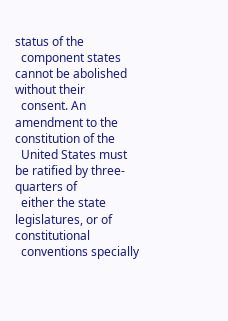status of the
  component states cannot be abolished without their
  consent. An amendment to the constitution of the
  United States must be ratified by three-quarters of
  either the state legislatures, or of constitutional
  conventions specially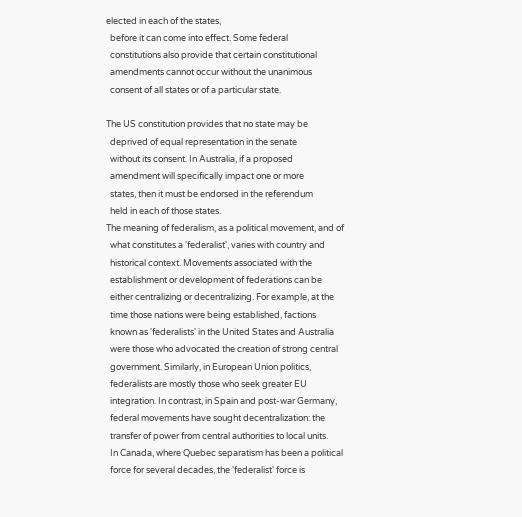elected in each of the states,
  before it can come into effect. Some federal
  constitutions also provide that certain constitutional
  amendments cannot occur without the unanimous
  consent of all states or of a particular state.

The US constitution provides that no state may be
  deprived of equal representation in the senate
  without its consent. In Australia, if a proposed
  amendment will specifically impact one or more
  states, then it must be endorsed in the referendum
  held in each of those states.
The meaning of federalism, as a political movement, and of
  what constitutes a 'federalist', varies with country and
  historical context. Movements associated with the
  establishment or development of federations can be
  either centralizing or decentralizing. For example, at the
  time those nations were being established, factions
  known as 'federalists' in the United States and Australia
  were those who advocated the creation of strong central
  government. Similarly, in European Union politics,
  federalists are mostly those who seek greater EU
  integration. In contrast, in Spain and post-war Germany,
  federal movements have sought decentralization: the
  transfer of power from central authorities to local units.
  In Canada, where Quebec separatism has been a political
  force for several decades, the 'federalist' force is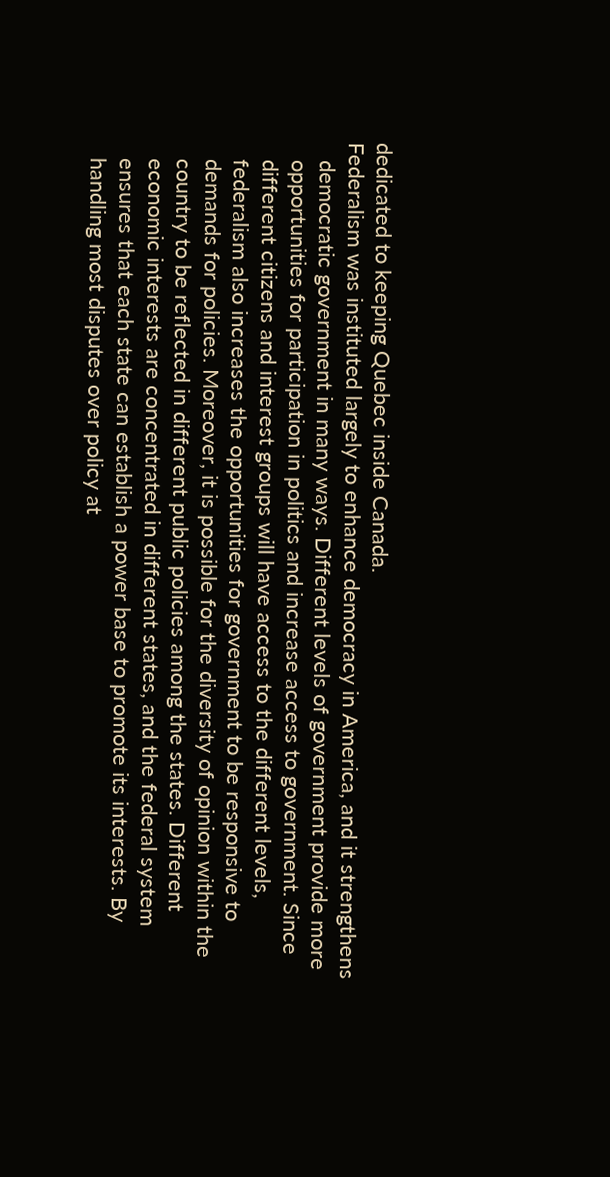dedicated to keeping Quebec inside Canada.
Federalism was instituted largely to enhance democracy in America, and it strengthens
   democratic government in many ways. Different levels of government provide more
   opportunities for participation in politics and increase access to government. Since
   different citizens and interest groups will have access to the different levels,
   federalism also increases the opportunities for government to be responsive to
   demands for policies. Moreover, it is possible for the diversity of opinion within the
   country to be reflected in different public policies among the states. Different
   economic interests are concentrated in different states, and the federal system
   ensures that each state can establish a power base to promote its interests. By
   handling most disputes over policy at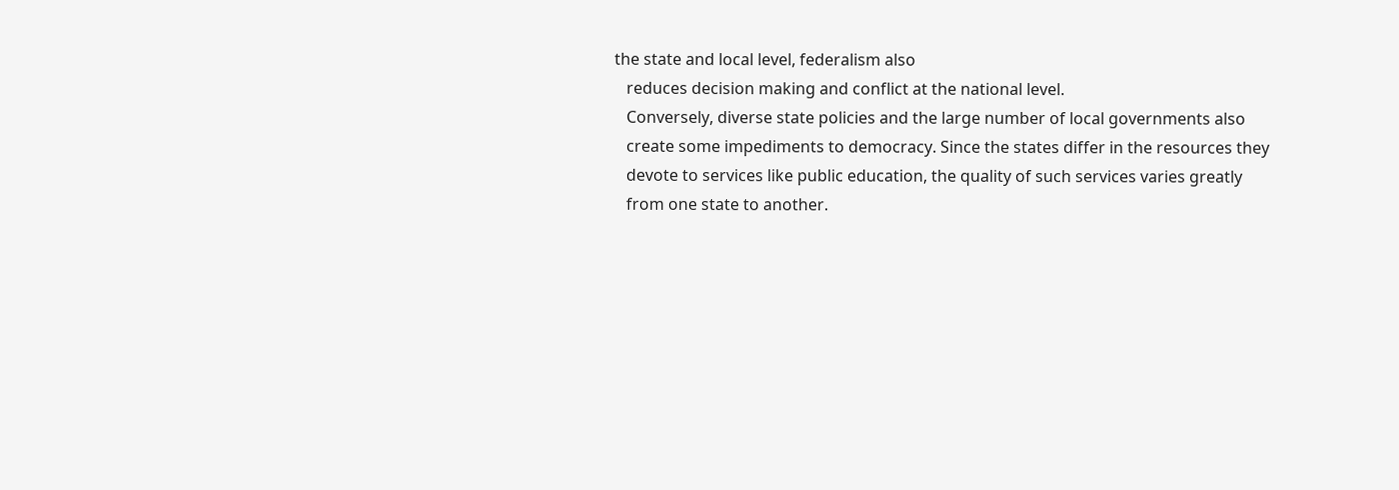the state and local level, federalism also
   reduces decision making and conflict at the national level.
   Conversely, diverse state policies and the large number of local governments also
   create some impediments to democracy. Since the states differ in the resources they
   devote to services like public education, the quality of such services varies greatly
   from one state to another.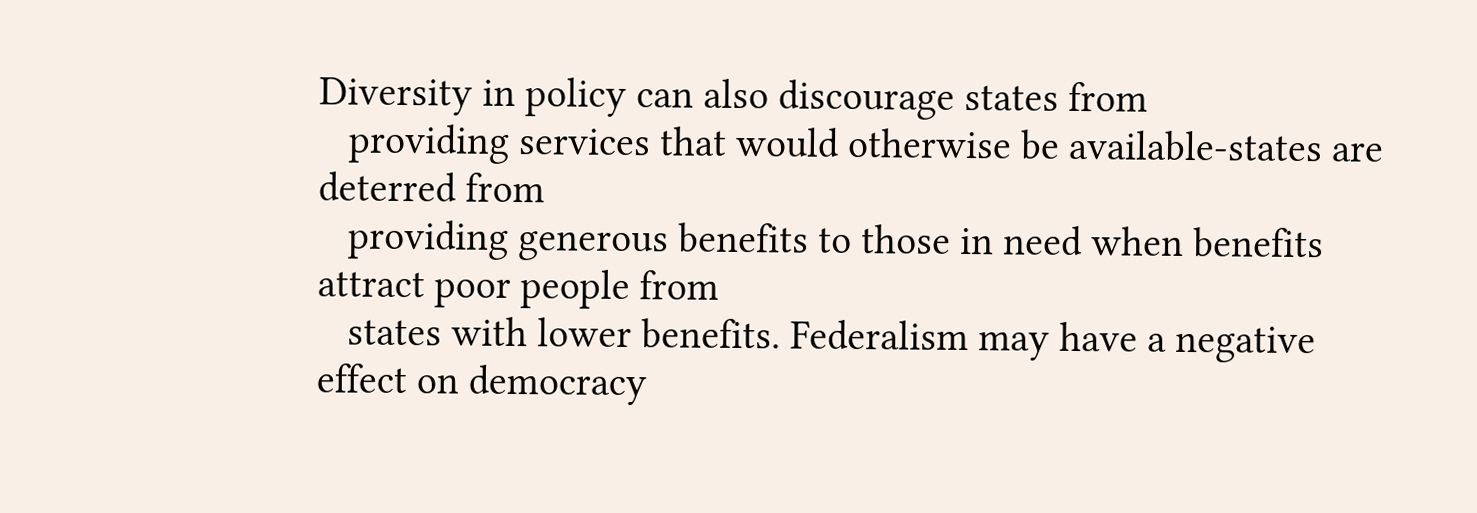Diversity in policy can also discourage states from
   providing services that would otherwise be available-states are deterred from
   providing generous benefits to those in need when benefits attract poor people from
   states with lower benefits. Federalism may have a negative effect on democracy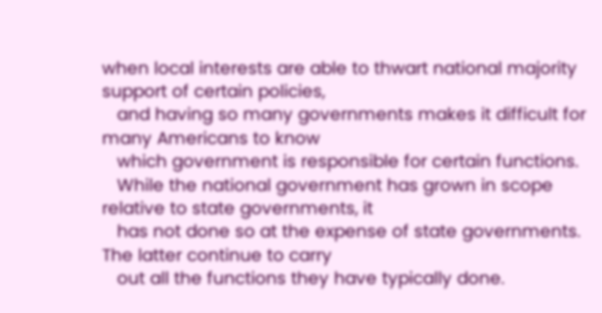when local interests are able to thwart national majority support of certain policies,
   and having so many governments makes it difficult for many Americans to know
   which government is responsible for certain functions.
   While the national government has grown in scope relative to state governments, it
   has not done so at the expense of state governments. The latter continue to carry
   out all the functions they have typically done.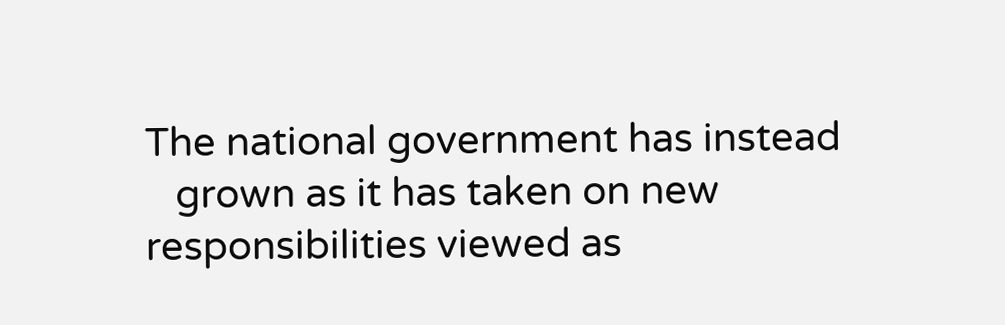The national government has instead
   grown as it has taken on new responsibilities viewed as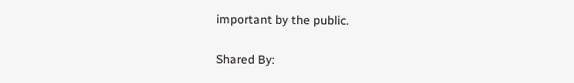important by the public.

Shared By: